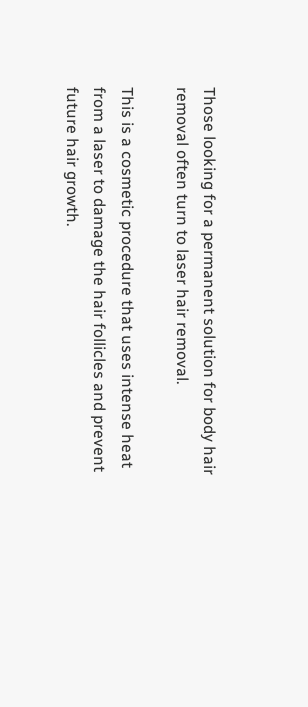Those looking for a permanent solution for body hair removal often turn to laser hair removal.

This is a cosmetic procedure that uses intense heat from a laser to damage the hair follicles and prevent future hair growth.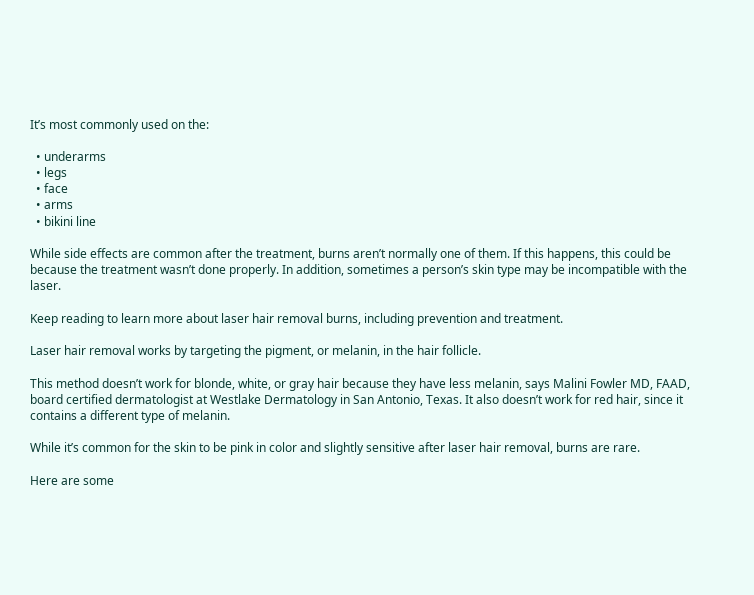It’s most commonly used on the:

  • underarms
  • legs
  • face
  • arms
  • bikini line

While side effects are common after the treatment, burns aren’t normally one of them. If this happens, this could be because the treatment wasn’t done properly. In addition, sometimes a person’s skin type may be incompatible with the laser.

Keep reading to learn more about laser hair removal burns, including prevention and treatment.

Laser hair removal works by targeting the pigment, or melanin, in the hair follicle.

This method doesn’t work for blonde, white, or gray hair because they have less melanin, says Malini Fowler MD, FAAD, board certified dermatologist at Westlake Dermatology in San Antonio, Texas. It also doesn’t work for red hair, since it contains a different type of melanin.

While it’s common for the skin to be pink in color and slightly sensitive after laser hair removal, burns are rare.

Here are some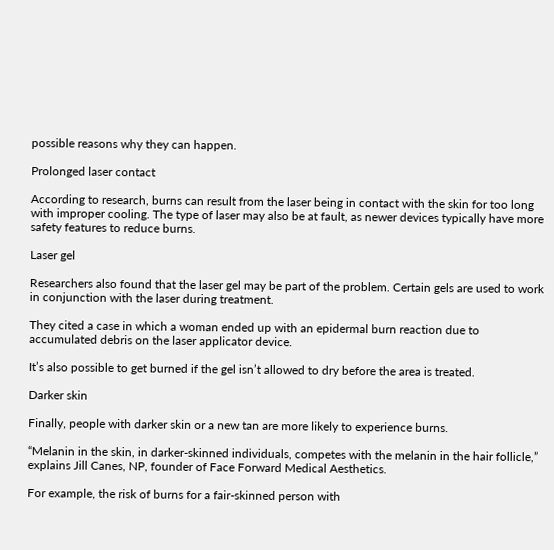possible reasons why they can happen.

Prolonged laser contact

According to research, burns can result from the laser being in contact with the skin for too long with improper cooling. The type of laser may also be at fault, as newer devices typically have more safety features to reduce burns.

Laser gel

Researchers also found that the laser gel may be part of the problem. Certain gels are used to work in conjunction with the laser during treatment.

They cited a case in which a woman ended up with an epidermal burn reaction due to accumulated debris on the laser applicator device.

It’s also possible to get burned if the gel isn’t allowed to dry before the area is treated.

Darker skin

Finally, people with darker skin or a new tan are more likely to experience burns.

“Melanin in the skin, in darker-skinned individuals, competes with the melanin in the hair follicle,” explains Jill Canes, NP, founder of Face Forward Medical Aesthetics.

For example, the risk of burns for a fair-skinned person with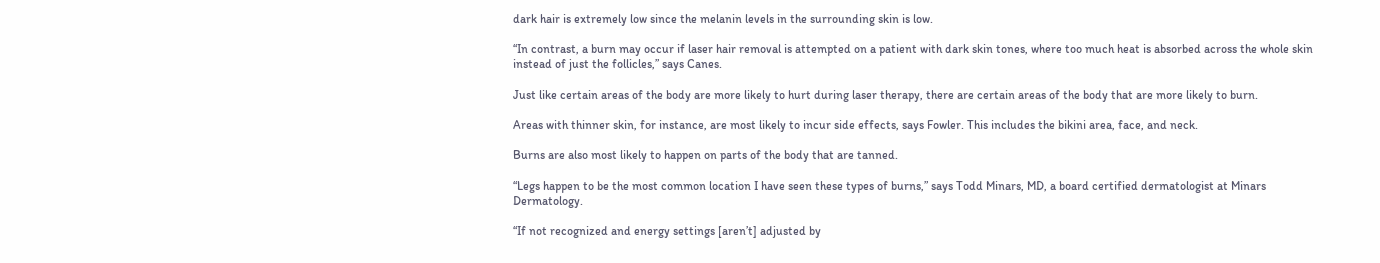dark hair is extremely low since the melanin levels in the surrounding skin is low.

“In contrast, a burn may occur if laser hair removal is attempted on a patient with dark skin tones, where too much heat is absorbed across the whole skin instead of just the follicles,” says Canes.

Just like certain areas of the body are more likely to hurt during laser therapy, there are certain areas of the body that are more likely to burn.

Areas with thinner skin, for instance, are most likely to incur side effects, says Fowler. This includes the bikini area, face, and neck.

Burns are also most likely to happen on parts of the body that are tanned.

“Legs happen to be the most common location I have seen these types of burns,” says Todd Minars, MD, a board certified dermatologist at Minars Dermatology.

“If not recognized and energy settings [aren’t] adjusted by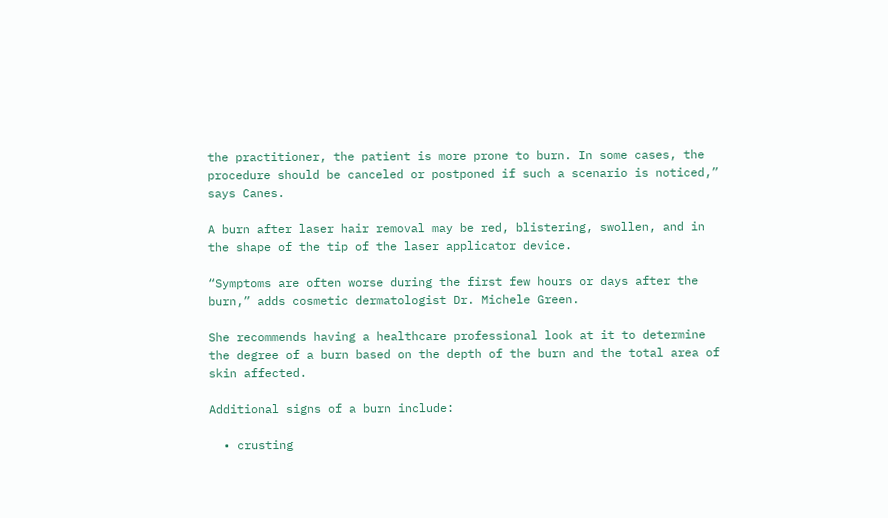the practitioner, the patient is more prone to burn. In some cases, the procedure should be canceled or postponed if such a scenario is noticed,” says Canes.

A burn after laser hair removal may be red, blistering, swollen, and in the shape of the tip of the laser applicator device.

“Symptoms are often worse during the first few hours or days after the burn,” adds cosmetic dermatologist Dr. Michele Green.

She recommends having a healthcare professional look at it to determine the degree of a burn based on the depth of the burn and the total area of skin affected.

Additional signs of a burn include:

  • crusting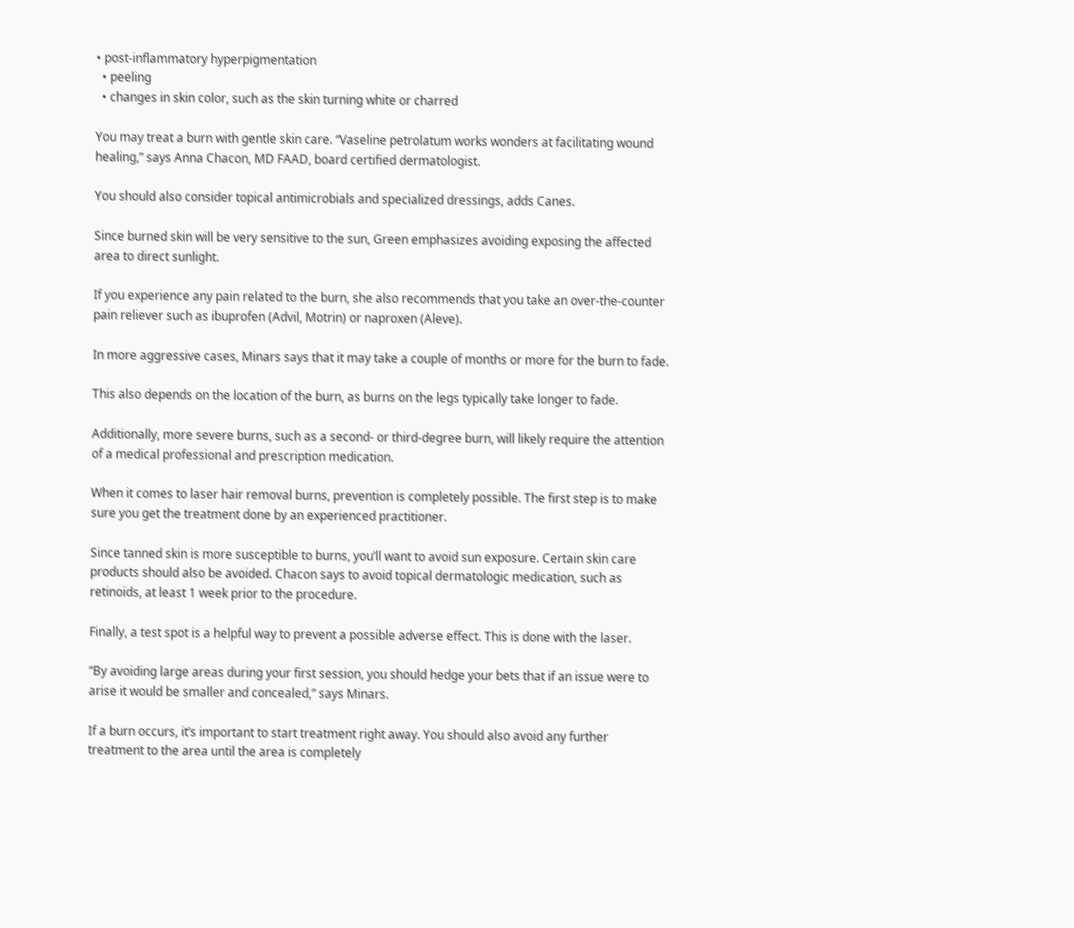• post-inflammatory hyperpigmentation
  • peeling
  • changes in skin color, such as the skin turning white or charred

You may treat a burn with gentle skin care. “Vaseline petrolatum works wonders at facilitating wound healing,” says Anna Chacon, MD FAAD, board certified dermatologist.

You should also consider topical antimicrobials and specialized dressings, adds Canes.

Since burned skin will be very sensitive to the sun, Green emphasizes avoiding exposing the affected area to direct sunlight.

If you experience any pain related to the burn, she also recommends that you take an over-the-counter pain reliever such as ibuprofen (Advil, Motrin) or naproxen (Aleve).

In more aggressive cases, Minars says that it may take a couple of months or more for the burn to fade.

This also depends on the location of the burn, as burns on the legs typically take longer to fade.

Additionally, more severe burns, such as a second- or third-degree burn, will likely require the attention of a medical professional and prescription medication.

When it comes to laser hair removal burns, prevention is completely possible. The first step is to make sure you get the treatment done by an experienced practitioner.

Since tanned skin is more susceptible to burns, you’ll want to avoid sun exposure. Certain skin care products should also be avoided. Chacon says to avoid topical dermatologic medication, such as retinoids, at least 1 week prior to the procedure.

Finally, a test spot is a helpful way to prevent a possible adverse effect. This is done with the laser.

“By avoiding large areas during your first session, you should hedge your bets that if an issue were to arise it would be smaller and concealed,” says Minars.

If a burn occurs, it’s important to start treatment right away. You should also avoid any further treatment to the area until the area is completely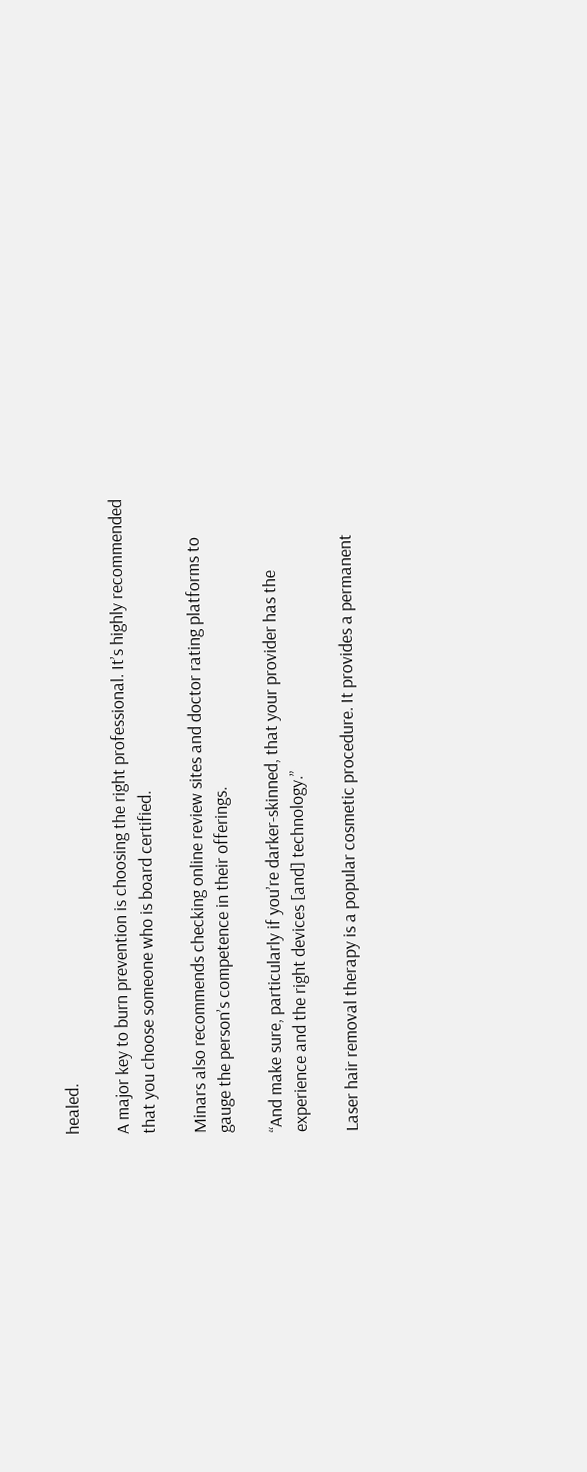healed.

A major key to burn prevention is choosing the right professional. It’s highly recommended that you choose someone who is board certified.

Minars also recommends checking online review sites and doctor rating platforms to gauge the person’s competence in their offerings.

“And make sure, particularly if you’re darker-skinned, that your provider has the experience and the right devices [and] technology.”

Laser hair removal therapy is a popular cosmetic procedure. It provides a permanent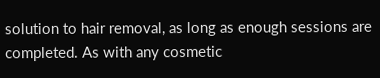solution to hair removal, as long as enough sessions are completed. As with any cosmetic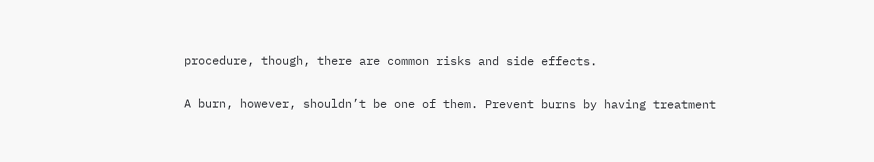procedure, though, there are common risks and side effects.

A burn, however, shouldn’t be one of them. Prevent burns by having treatment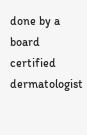done by a board certified dermatologist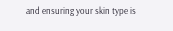and ensuring your skin type is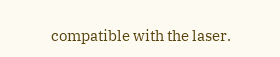compatible with the laser.